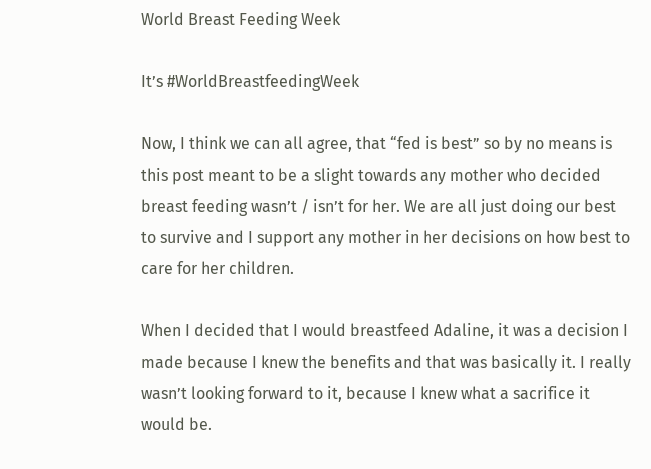World Breast Feeding Week

It’s #WorldBreastfeedingWeek

Now, I think we can all agree, that “fed is best” so by no means is this post meant to be a slight towards any mother who decided breast feeding wasn’t / isn’t for her. We are all just doing our best to survive and I support any mother in her decisions on how best to care for her children.

When I decided that I would breastfeed Adaline, it was a decision I made because I knew the benefits and that was basically it. I really wasn’t looking forward to it, because I knew what a sacrifice it would be.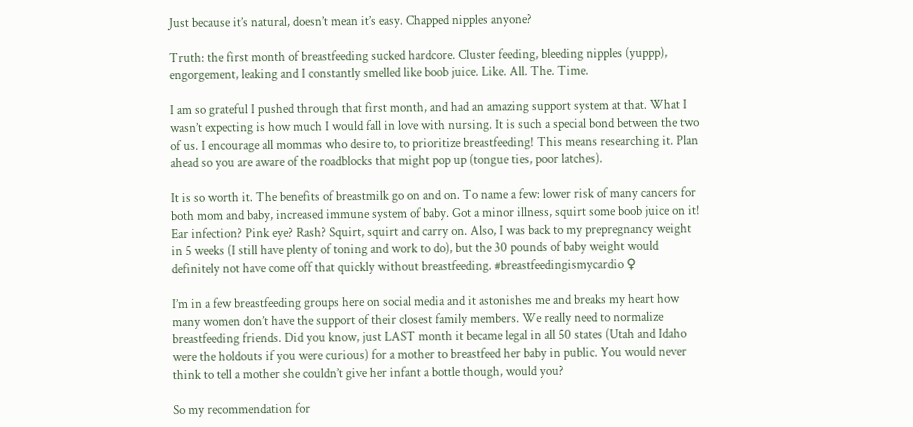Just because it’s natural, doesn’t mean it’s easy. Chapped nipples anyone?

Truth: the first month of breastfeeding sucked hardcore. Cluster feeding, bleeding nipples (yuppp), engorgement, leaking and I constantly smelled like boob juice. Like. All. The. Time.

I am so grateful I pushed through that first month, and had an amazing support system at that. What I wasn’t expecting is how much I would fall in love with nursing. It is such a special bond between the two of us. I encourage all mommas who desire to, to prioritize breastfeeding! This means researching it. Plan ahead so you are aware of the roadblocks that might pop up (tongue ties, poor latches).

It is so worth it. The benefits of breastmilk go on and on. To name a few: lower risk of many cancers for both mom and baby, increased immune system of baby. Got a minor illness, squirt some boob juice on it! Ear infection? Pink eye? Rash? Squirt, squirt and carry on. Also, I was back to my prepregnancy weight in 5 weeks (I still have plenty of toning and work to do), but the 30 pounds of baby weight would definitely not have come off that quickly without breastfeeding. #breastfeedingismycardio ♀

I’m in a few breastfeeding groups here on social media and it astonishes me and breaks my heart how many women don’t have the support of their closest family members. We really need to normalize breastfeeding friends. Did you know, just LAST month it became legal in all 50 states (Utah and Idaho were the holdouts if you were curious) for a mother to breastfeed her baby in public. You would never think to tell a mother she couldn’t give her infant a bottle though, would you?

So my recommendation for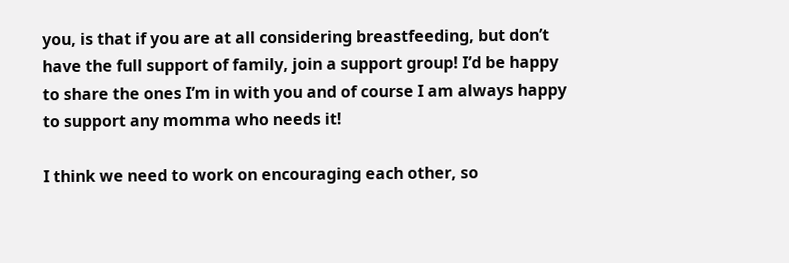you, is that if you are at all considering breastfeeding, but don’t have the full support of family, join a support group! I’d be happy to share the ones I’m in with you and of course I am always happy to support any momma who needs it!

I think we need to work on encouraging each other, so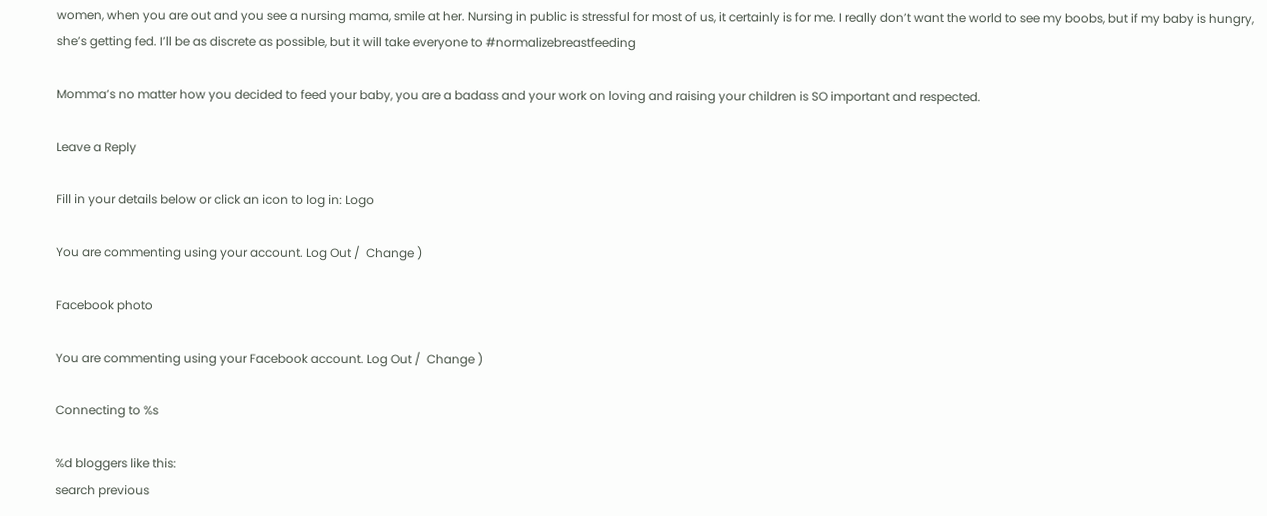women, when you are out and you see a nursing mama, smile at her. Nursing in public is stressful for most of us, it certainly is for me. I really don’t want the world to see my boobs, but if my baby is hungry, she’s getting fed. I’ll be as discrete as possible, but it will take everyone to #normalizebreastfeeding

Momma’s no matter how you decided to feed your baby, you are a badass and your work on loving and raising your children is SO important and respected.

Leave a Reply

Fill in your details below or click an icon to log in: Logo

You are commenting using your account. Log Out /  Change )

Facebook photo

You are commenting using your Facebook account. Log Out /  Change )

Connecting to %s

%d bloggers like this:
search previous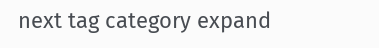next tag category expand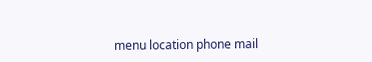menu location phone mail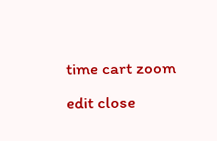time cart zoom edit close